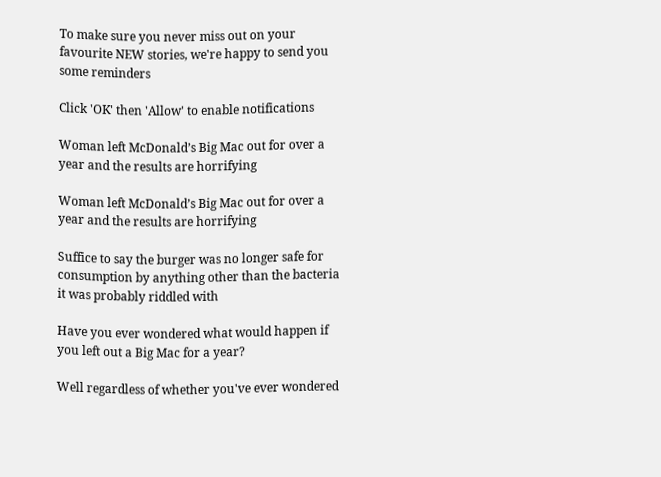To make sure you never miss out on your favourite NEW stories, we're happy to send you some reminders

Click 'OK' then 'Allow' to enable notifications

Woman left McDonald’s Big Mac out for over a year and the results are horrifying

Woman left McDonald’s Big Mac out for over a year and the results are horrifying

Suffice to say the burger was no longer safe for consumption by anything other than the bacteria it was probably riddled with

Have you ever wondered what would happen if you left out a Big Mac for a year?

Well regardless of whether you've ever wondered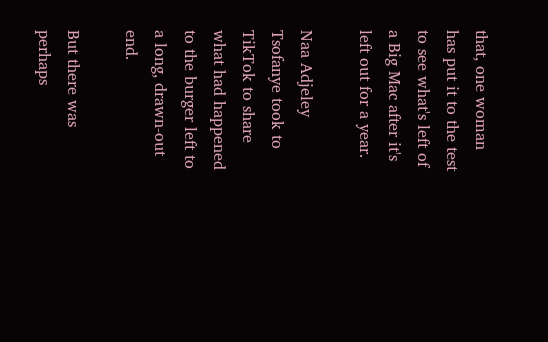that, one woman has put it to the test to see what's left of a Big Mac after it's left out for a year.

Naa Adjeley Tsofanye took to TikTok to share what had happened to the burger left to a long, drawn-out end.

But there was perhaps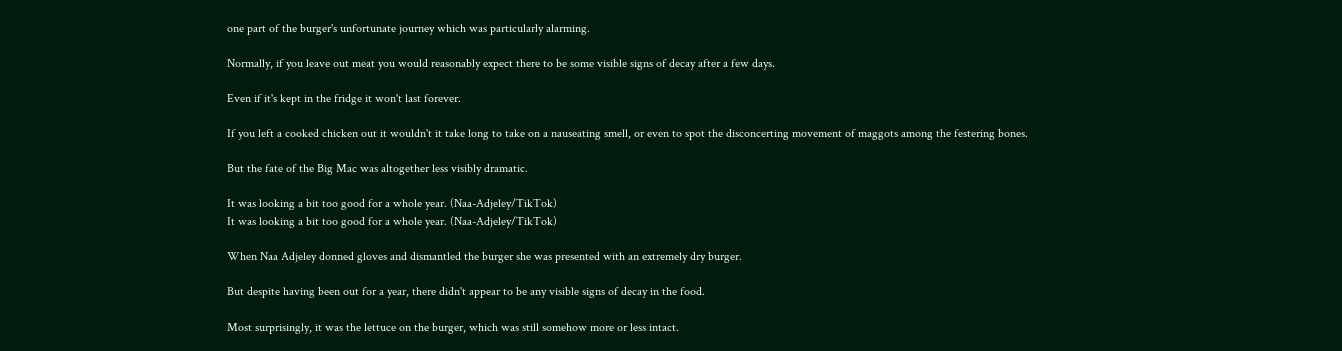one part of the burger's unfortunate journey which was particularly alarming.

Normally, if you leave out meat you would reasonably expect there to be some visible signs of decay after a few days.

Even if it's kept in the fridge it won't last forever.

If you left a cooked chicken out it wouldn't it take long to take on a nauseating smell, or even to spot the disconcerting movement of maggots among the festering bones.

But the fate of the Big Mac was altogether less visibly dramatic.

It was looking a bit too good for a whole year. (Naa-Adjeley/TikTok)
It was looking a bit too good for a whole year. (Naa-Adjeley/TikTok)

When Naa Adjeley donned gloves and dismantled the burger she was presented with an extremely dry burger.

But despite having been out for a year, there didn't appear to be any visible signs of decay in the food.

Most surprisingly, it was the lettuce on the burger, which was still somehow more or less intact.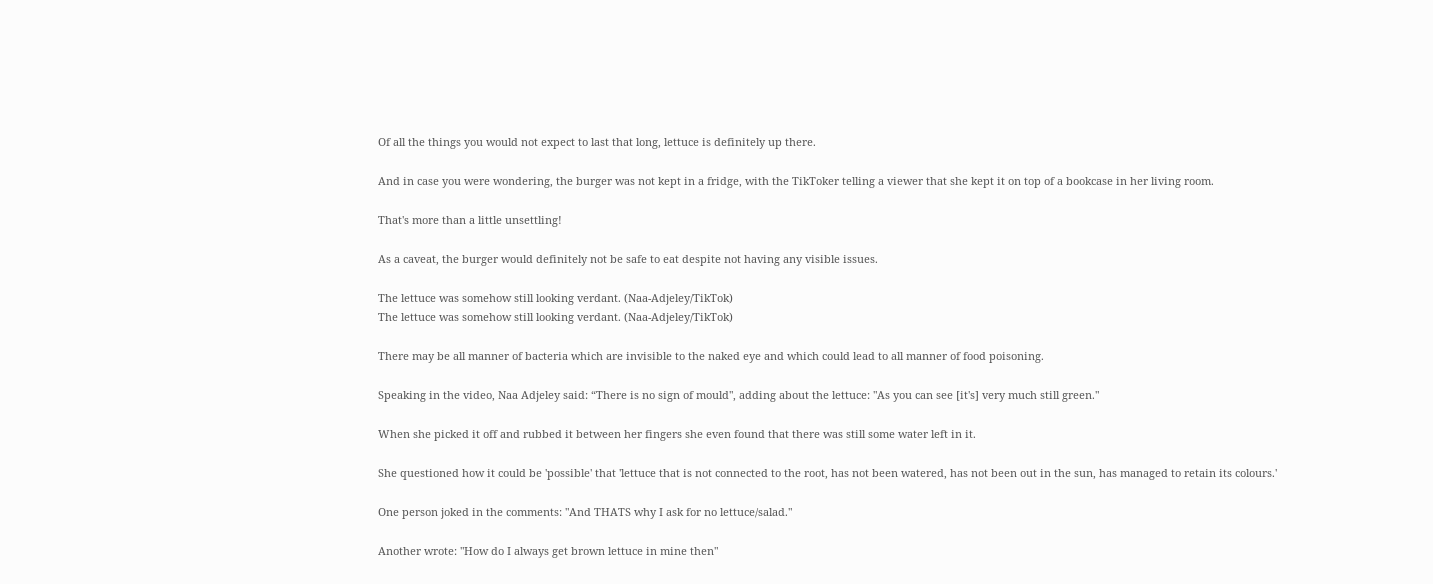Of all the things you would not expect to last that long, lettuce is definitely up there.

And in case you were wondering, the burger was not kept in a fridge, with the TikToker telling a viewer that she kept it on top of a bookcase in her living room.

That's more than a little unsettling!

As a caveat, the burger would definitely not be safe to eat despite not having any visible issues.

The lettuce was somehow still looking verdant. (Naa-Adjeley/TikTok)
The lettuce was somehow still looking verdant. (Naa-Adjeley/TikTok)

There may be all manner of bacteria which are invisible to the naked eye and which could lead to all manner of food poisoning.

Speaking in the video, Naa Adjeley said: “There is no sign of mould", adding about the lettuce: "As you can see [it's] very much still green."

When she picked it off and rubbed it between her fingers she even found that there was still some water left in it.

She questioned how it could be 'possible' that 'lettuce that is not connected to the root, has not been watered, has not been out in the sun, has managed to retain its colours.'

One person joked in the comments: "And THATS why I ask for no lettuce/salad."

Another wrote: "How do I always get brown lettuce in mine then"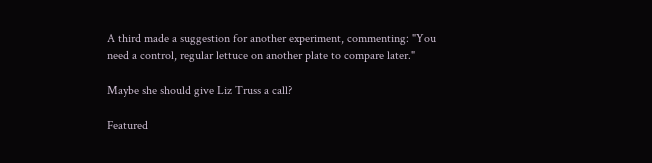A third made a suggestion for another experiment, commenting: "You need a control, regular lettuce on another plate to compare later."

Maybe she should give Liz Truss a call?

Featured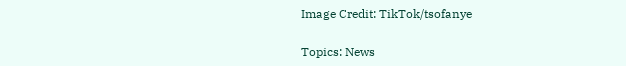Image Credit: TikTok/tsofanye

Topics: News